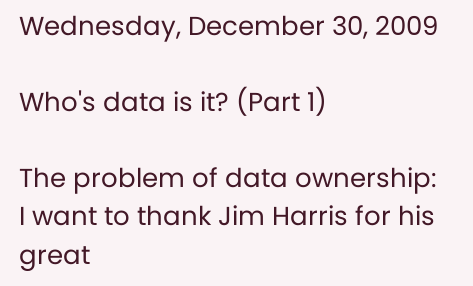Wednesday, December 30, 2009

Who's data is it? (Part 1)

The problem of data ownership:
I want to thank Jim Harris for his great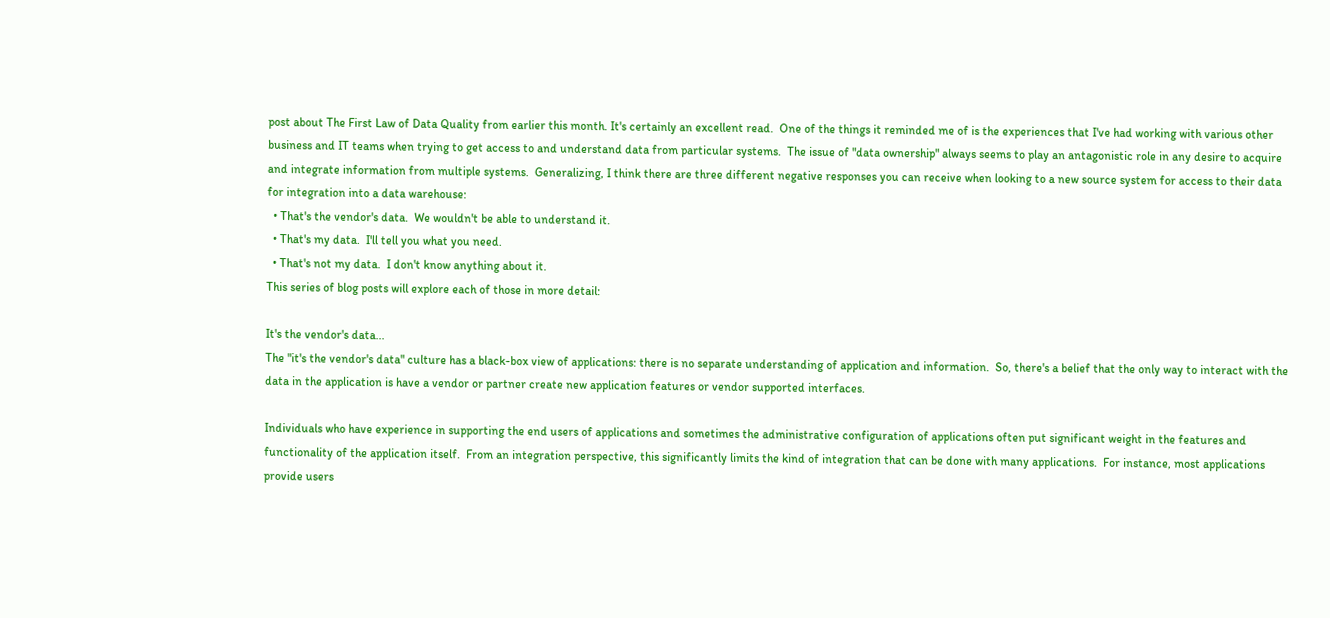post about The First Law of Data Quality from earlier this month. It's certainly an excellent read.  One of the things it reminded me of is the experiences that I've had working with various other business and IT teams when trying to get access to and understand data from particular systems.  The issue of "data ownership" always seems to play an antagonistic role in any desire to acquire and integrate information from multiple systems.  Generalizing, I think there are three different negative responses you can receive when looking to a new source system for access to their data for integration into a data warehouse:
  • That's the vendor's data.  We wouldn't be able to understand it.
  • That's my data.  I'll tell you what you need.
  • That's not my data.  I don't know anything about it.
This series of blog posts will explore each of those in more detail:

It's the vendor's data...
The "it's the vendor's data" culture has a black-box view of applications: there is no separate understanding of application and information.  So, there's a belief that the only way to interact with the data in the application is have a vendor or partner create new application features or vendor supported interfaces.

Individuals who have experience in supporting the end users of applications and sometimes the administrative configuration of applications often put significant weight in the features and functionality of the application itself.  From an integration perspective, this significantly limits the kind of integration that can be done with many applications.  For instance, most applications provide users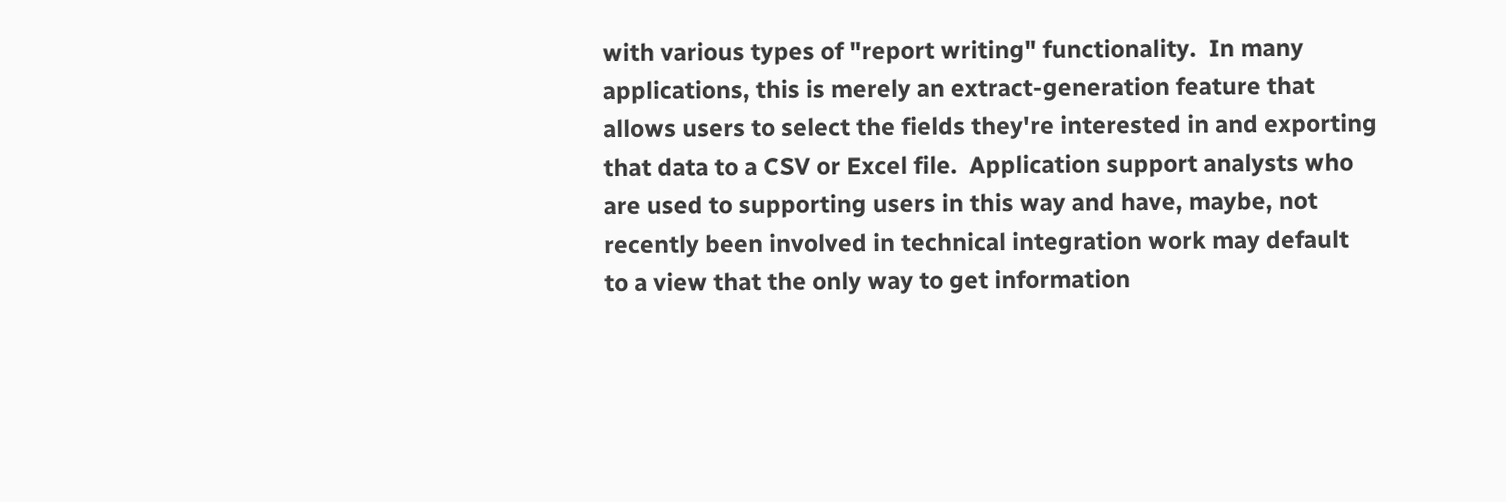with various types of "report writing" functionality.  In many applications, this is merely an extract-generation feature that allows users to select the fields they're interested in and exporting that data to a CSV or Excel file.  Application support analysts who are used to supporting users in this way and have, maybe, not recently been involved in technical integration work may default to a view that the only way to get information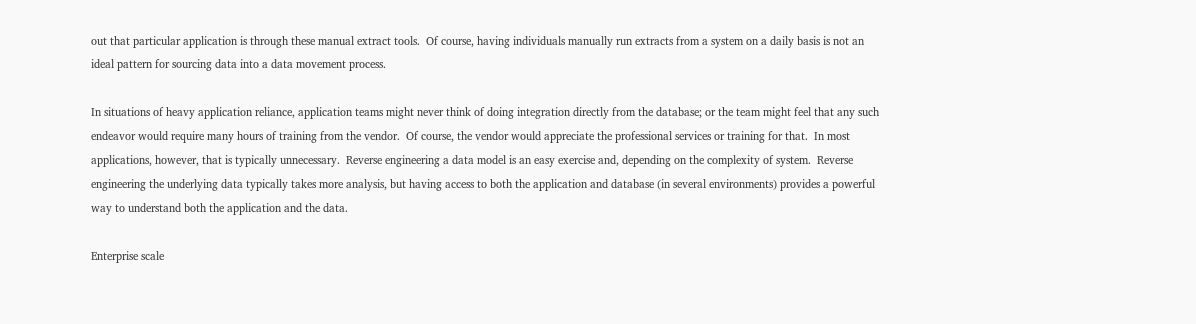out that particular application is through these manual extract tools.  Of course, having individuals manually run extracts from a system on a daily basis is not an ideal pattern for sourcing data into a data movement process.

In situations of heavy application reliance, application teams might never think of doing integration directly from the database; or the team might feel that any such endeavor would require many hours of training from the vendor.  Of course, the vendor would appreciate the professional services or training for that.  In most applications, however, that is typically unnecessary.  Reverse engineering a data model is an easy exercise and, depending on the complexity of system.  Reverse engineering the underlying data typically takes more analysis, but having access to both the application and database (in several environments) provides a powerful way to understand both the application and the data.

Enterprise scale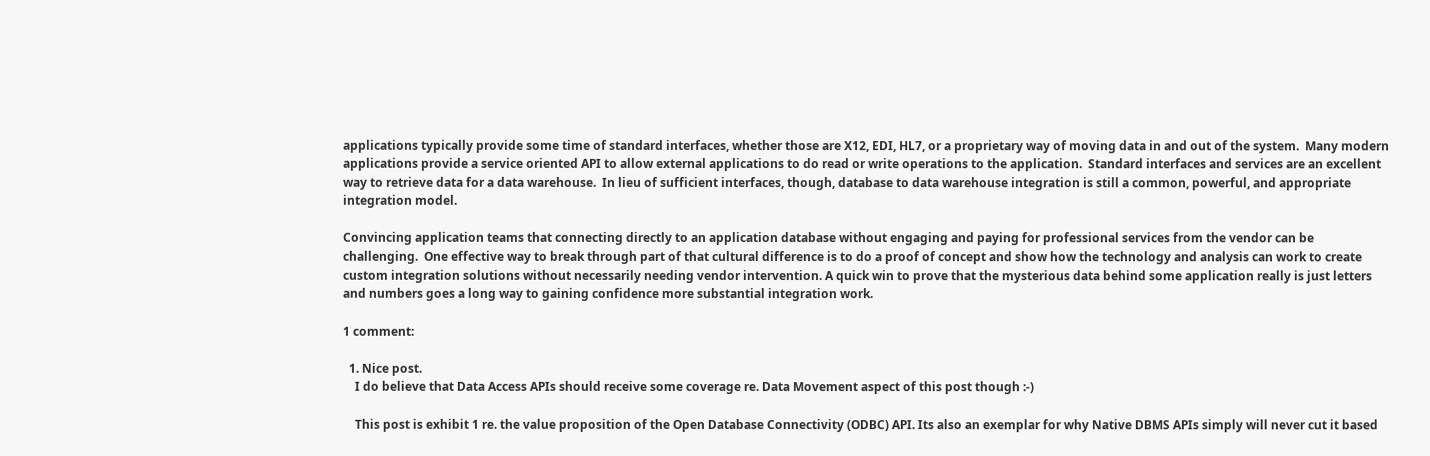applications typically provide some time of standard interfaces, whether those are X12, EDI, HL7, or a proprietary way of moving data in and out of the system.  Many modern applications provide a service oriented API to allow external applications to do read or write operations to the application.  Standard interfaces and services are an excellent way to retrieve data for a data warehouse.  In lieu of sufficient interfaces, though, database to data warehouse integration is still a common, powerful, and appropriate integration model.

Convincing application teams that connecting directly to an application database without engaging and paying for professional services from the vendor can be challenging.  One effective way to break through part of that cultural difference is to do a proof of concept and show how the technology and analysis can work to create custom integration solutions without necessarily needing vendor intervention. A quick win to prove that the mysterious data behind some application really is just letters and numbers goes a long way to gaining confidence more substantial integration work.

1 comment:

  1. Nice post.
    I do believe that Data Access APIs should receive some coverage re. Data Movement aspect of this post though :-)

    This post is exhibit 1 re. the value proposition of the Open Database Connectivity (ODBC) API. Its also an exemplar for why Native DBMS APIs simply will never cut it based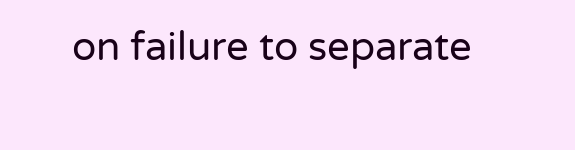on failure to separate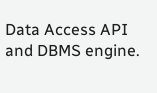Data Access API and DBMS engine.